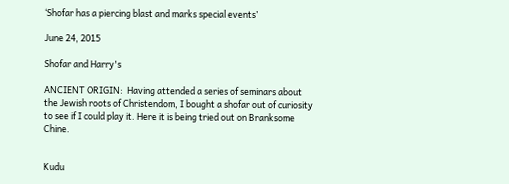‘Shofar has a piercing blast and marks special events’

June 24, 2015

Shofar and Harry's

ANCIENT ORIGIN:  Having attended a series of seminars about the Jewish roots of Christendom, I bought a shofar out of curiosity to see if I could play it. Here it is being tried out on Branksome Chine.


Kudu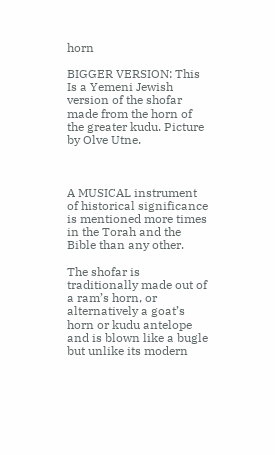horn

BIGGER VERSION: This Is a Yemeni Jewish version of the shofar made from the horn of the greater kudu. Picture by Olve Utne.



A MUSICAL instrument of historical significance is mentioned more times in the Torah and the Bible than any other.

The shofar is traditionally made out of a ram’s horn, or alternatively a goat’s horn or kudu antelope and is blown like a bugle but unlike its modern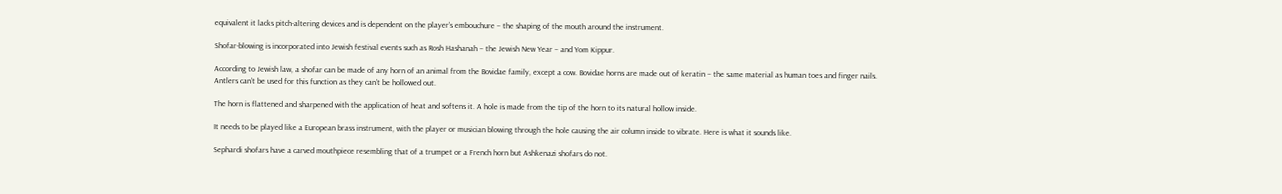equivalent it lacks pitch-altering devices and is dependent on the player’s embouchure – the shaping of the mouth around the instrument.

Shofar-blowing is incorporated into Jewish festival events such as Rosh Hashanah – the Jewish New Year – and Yom Kippur.

According to Jewish law, a shofar can be made of any horn of an animal from the Bovidae family, except a cow. Bovidae horns are made out of keratin – the same material as human toes and finger nails. Antlers can’t be used for this function as they can’t be hollowed out.

The horn is flattened and sharpened with the application of heat and softens it. A hole is made from the tip of the horn to its natural hollow inside.

It needs to be played like a European brass instrument, with the player or musician blowing through the hole causing the air column inside to vibrate. Here is what it sounds like.

Sephardi shofars have a carved mouthpiece resembling that of a trumpet or a French horn but Ashkenazi shofars do not.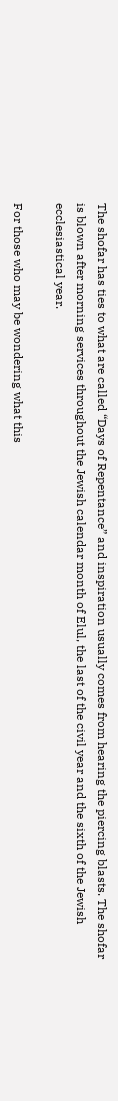The shofar has ties to what are called “Days of Repentance” and inspiration usually comes from hearing the piercing blasts. The shofar is blown after morning services throughout the Jewish calendar month of Elul, the last of the civil year and the sixth of the Jewish ecclesiastical year.

For those who may be wondering what this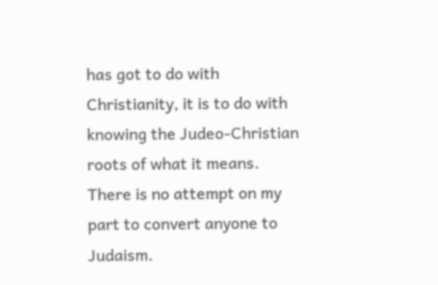has got to do with Christianity, it is to do with knowing the Judeo-Christian roots of what it means. There is no attempt on my part to convert anyone to Judaism.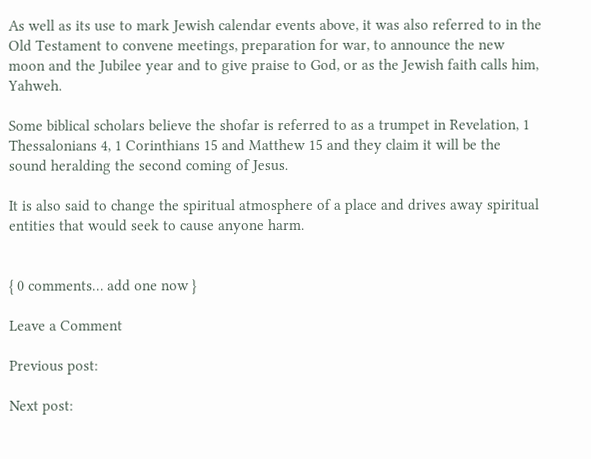As well as its use to mark Jewish calendar events above, it was also referred to in the Old Testament to convene meetings, preparation for war, to announce the new moon and the Jubilee year and to give praise to God, or as the Jewish faith calls him, Yahweh.

Some biblical scholars believe the shofar is referred to as a trumpet in Revelation, 1 Thessalonians 4, 1 Corinthians 15 and Matthew 15 and they claim it will be the sound heralding the second coming of Jesus.

It is also said to change the spiritual atmosphere of a place and drives away spiritual entities that would seek to cause anyone harm.


{ 0 comments… add one now }

Leave a Comment

Previous post:

Next post: